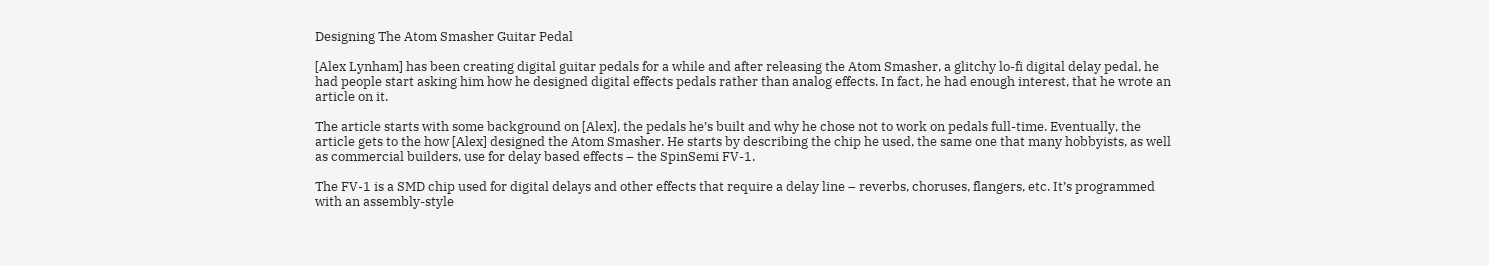Designing The Atom Smasher Guitar Pedal

[Alex Lynham] has been creating digital guitar pedals for a while and after releasing the Atom Smasher, a glitchy lo-fi digital delay pedal, he had people start asking him how he designed digital effects pedals rather than analog effects. In fact, he had enough interest, that he wrote an article on it.

The article starts with some background on [Alex], the pedals he’s built and why he chose not to work on pedals full-time. Eventually, the article gets to the how [Alex] designed the Atom Smasher. He starts by describing the chip he used, the same one that many hobbyists, as well as commercial builders, use for delay based effects – the SpinSemi FV-1.

The FV-1 is a SMD chip used for digital delays and other effects that require a delay line – reverbs, choruses, flangers, etc. It’s programmed with an assembly-style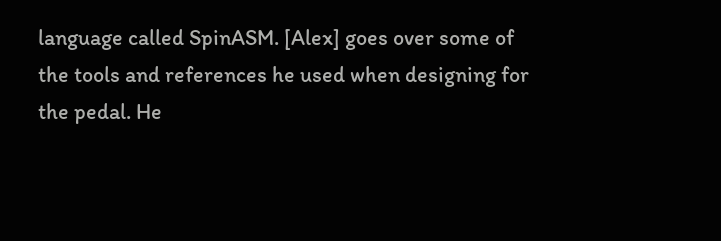language called SpinASM. [Alex] goes over some of the tools and references he used when designing for the pedal. He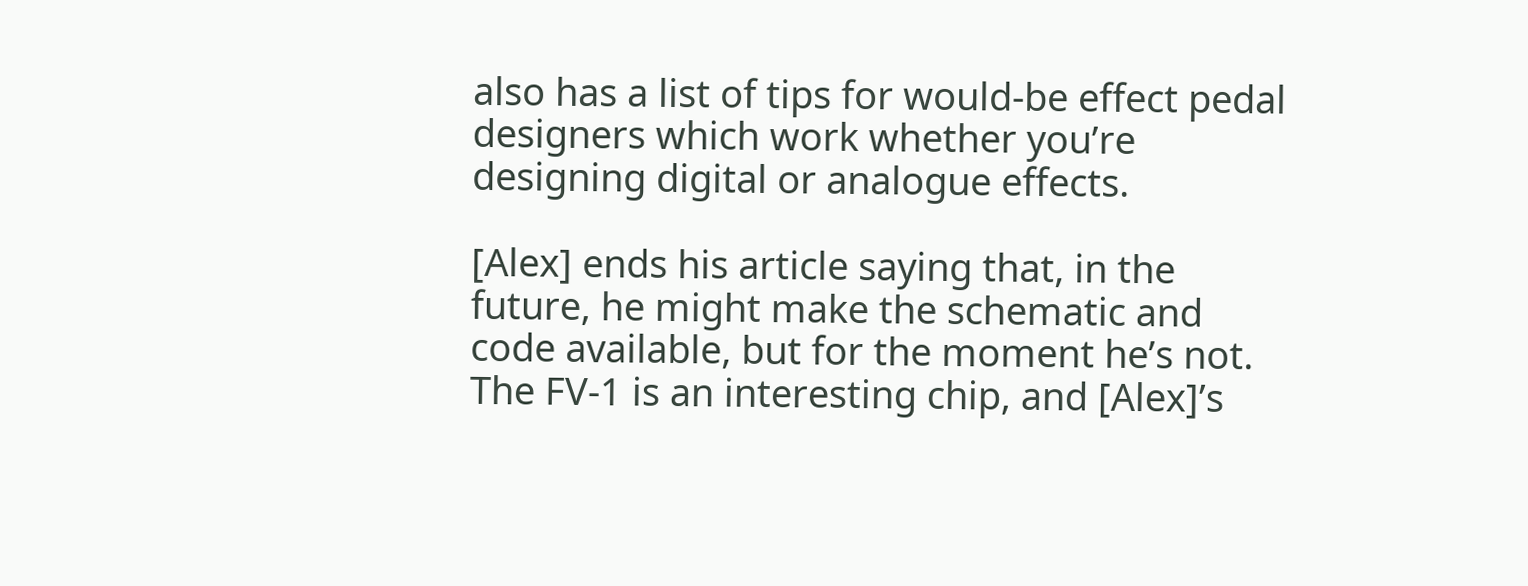also has a list of tips for would-be effect pedal designers which work whether you’re designing digital or analogue effects.

[Alex] ends his article saying that, in the future, he might make the schematic and code available, but for the moment he’s not. The FV-1 is an interesting chip, and [Alex]’s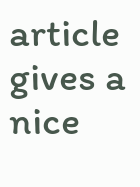article gives a nice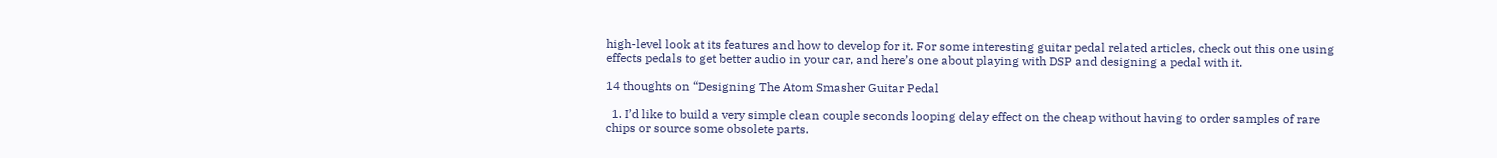high-level look at its features and how to develop for it. For some interesting guitar pedal related articles, check out this one using effects pedals to get better audio in your car, and here’s one about playing with DSP and designing a pedal with it.

14 thoughts on “Designing The Atom Smasher Guitar Pedal

  1. I’d like to build a very simple clean couple seconds looping delay effect on the cheap without having to order samples of rare chips or source some obsolete parts.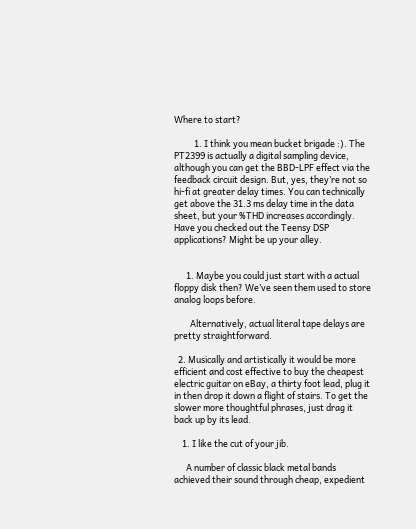Where to start?

          1. I think you mean bucket brigade :). The PT2399 is actually a digital sampling device, although you can get the BBD-LPF effect via the feedback circuit design. But, yes, they’re not so hi-fi at greater delay times. You can technically get above the 31.3 ms delay time in the data sheet, but your %THD increases accordingly. Have you checked out the Teensy DSP applications? Might be up your alley.


      1. Maybe you could just start with a actual floppy disk then? We’ve seen them used to store analog loops before.

        Alternatively, actual literal tape delays are pretty straightforward.

  2. Musically and artistically it would be more efficient and cost effective to buy the cheapest electric guitar on eBay, a thirty foot lead, plug it in then drop it down a flight of stairs. To get the slower more thoughtful phrases, just drag it back up by its lead.

    1. I like the cut of your jib.

      A number of classic black metal bands achieved their sound through cheap, expedient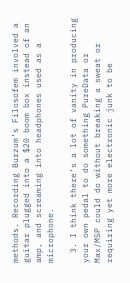methods. Recording Burzum’s Filosofem involved a guitar plugged into a $20 boom box instead of an amp, and screaming into headphones used as a microphone.

  3. I think there’s a lot of vanity in producing your own pedal to do something PureData or Max/MSP could do without breaking a sweat or requiring yet more electronic junk to be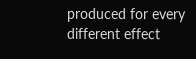produced for every different effect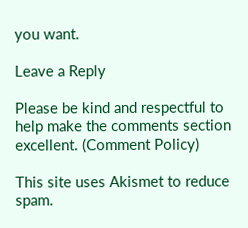you want.

Leave a Reply

Please be kind and respectful to help make the comments section excellent. (Comment Policy)

This site uses Akismet to reduce spam.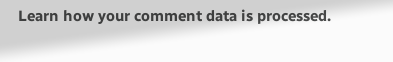Learn how your comment data is processed.